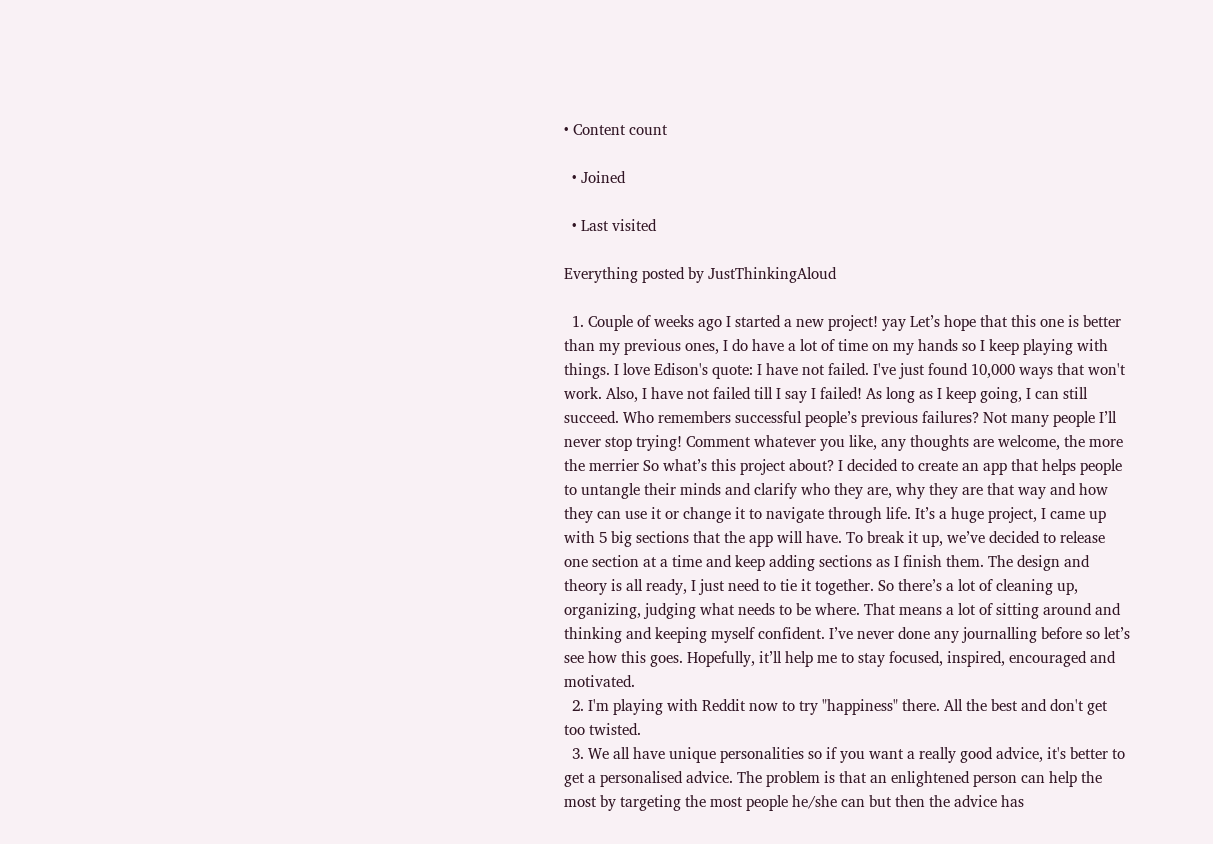• Content count

  • Joined

  • Last visited

Everything posted by JustThinkingAloud

  1. Couple of weeks ago I started a new project! yay Let’s hope that this one is better than my previous ones, I do have a lot of time on my hands so I keep playing with things. I love Edison's quote: I have not failed. I've just found 10,000 ways that won't work. Also, I have not failed till I say I failed! As long as I keep going, I can still succeed. Who remembers successful people’s previous failures? Not many people I’ll never stop trying! Comment whatever you like, any thoughts are welcome, the more the merrier So what’s this project about? I decided to create an app that helps people to untangle their minds and clarify who they are, why they are that way and how they can use it or change it to navigate through life. It’s a huge project, I came up with 5 big sections that the app will have. To break it up, we’ve decided to release one section at a time and keep adding sections as I finish them. The design and theory is all ready, I just need to tie it together. So there’s a lot of cleaning up, organizing, judging what needs to be where. That means a lot of sitting around and thinking and keeping myself confident. I’ve never done any journalling before so let’s see how this goes. Hopefully, it’ll help me to stay focused, inspired, encouraged and motivated.
  2. I'm playing with Reddit now to try "happiness" there. All the best and don't get too twisted.
  3. We all have unique personalities so if you want a really good advice, it's better to get a personalised advice. The problem is that an enlightened person can help the most by targeting the most people he/she can but then the advice has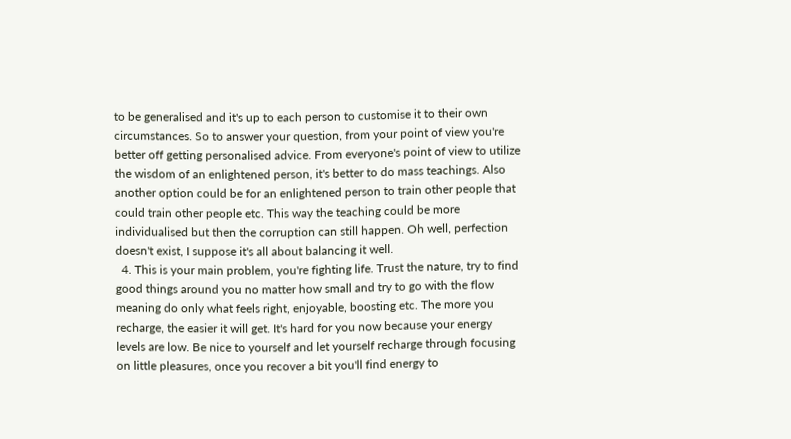to be generalised and it's up to each person to customise it to their own circumstances. So to answer your question, from your point of view you're better off getting personalised advice. From everyone's point of view to utilize the wisdom of an enlightened person, it's better to do mass teachings. Also another option could be for an enlightened person to train other people that could train other people etc. This way the teaching could be more individualised but then the corruption can still happen. Oh well, perfection doesn't exist, I suppose it's all about balancing it well.
  4. This is your main problem, you're fighting life. Trust the nature, try to find good things around you no matter how small and try to go with the flow meaning do only what feels right, enjoyable, boosting etc. The more you recharge, the easier it will get. It's hard for you now because your energy levels are low. Be nice to yourself and let yourself recharge through focusing on little pleasures, once you recover a bit you'll find energy to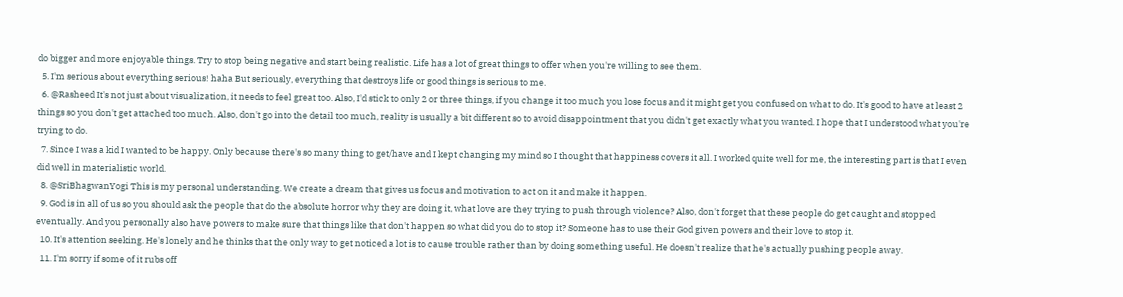do bigger and more enjoyable things. Try to stop being negative and start being realistic. Life has a lot of great things to offer when you're willing to see them.
  5. I'm serious about everything serious! haha But seriously, everything that destroys life or good things is serious to me.
  6. @Rasheed It's not just about visualization, it needs to feel great too. Also, I'd stick to only 2 or three things, if you change it too much you lose focus and it might get you confused on what to do. It's good to have at least 2 things so you don't get attached too much. Also, don't go into the detail too much, reality is usually a bit different so to avoid disappointment that you didn't get exactly what you wanted. I hope that I understood what you're trying to do.
  7. Since I was a kid I wanted to be happy. Only because there's so many thing to get/have and I kept changing my mind so I thought that happiness covers it all. I worked quite well for me, the interesting part is that I even did well in materialistic world.
  8. @SriBhagwanYogi This is my personal understanding. We create a dream that gives us focus and motivation to act on it and make it happen.
  9. God is in all of us so you should ask the people that do the absolute horror why they are doing it, what love are they trying to push through violence? Also, don't forget that these people do get caught and stopped eventually. And you personally also have powers to make sure that things like that don't happen so what did you do to stop it? Someone has to use their God given powers and their love to stop it.
  10. It's attention seeking. He's lonely and he thinks that the only way to get noticed a lot is to cause trouble rather than by doing something useful. He doesn't realize that he's actually pushing people away.
  11. I'm sorry if some of it rubs off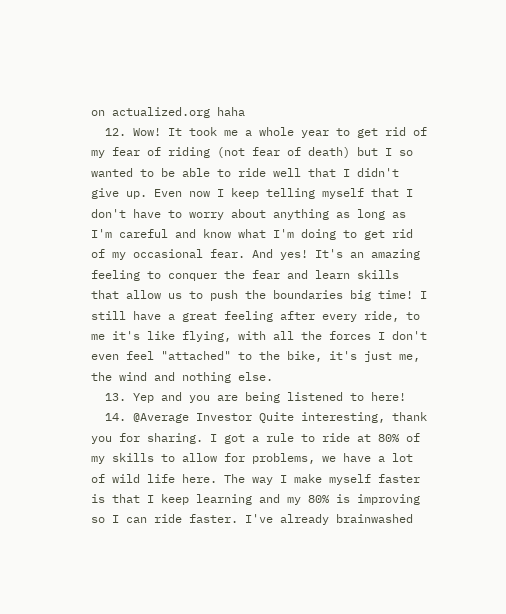on actualized.org haha
  12. Wow! It took me a whole year to get rid of my fear of riding (not fear of death) but I so wanted to be able to ride well that I didn't give up. Even now I keep telling myself that I don't have to worry about anything as long as I'm careful and know what I'm doing to get rid of my occasional fear. And yes! It's an amazing feeling to conquer the fear and learn skills that allow us to push the boundaries big time! I still have a great feeling after every ride, to me it's like flying, with all the forces I don't even feel "attached" to the bike, it's just me, the wind and nothing else.
  13. Yep and you are being listened to here!
  14. @Average Investor Quite interesting, thank you for sharing. I got a rule to ride at 80% of my skills to allow for problems, we have a lot of wild life here. The way I make myself faster is that I keep learning and my 80% is improving so I can ride faster. I've already brainwashed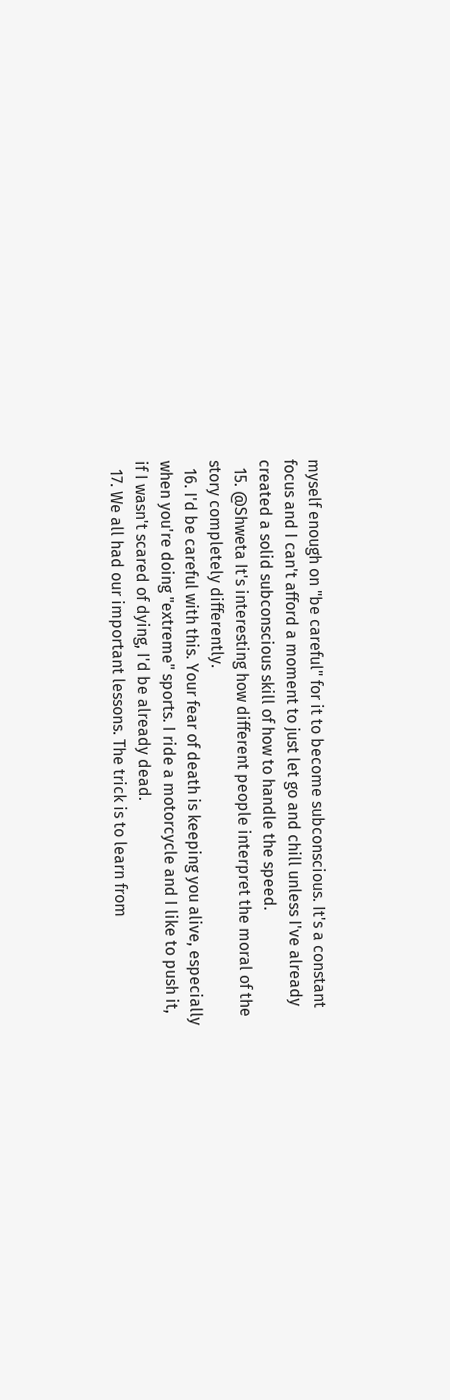myself enough on "be careful" for it to become subconscious. It's a constant focus and I can't afford a moment to just let go and chill unless I've already created a solid subconscious skill of how to handle the speed.
  15. @Shweta It's interesting how different people interpret the moral of the story completely differently.
  16. I'd be careful with this. Your fear of death is keeping you alive, especially when you're doing "extreme" sports. I ride a motorcycle and I like to push it, if I wasn't scared of dying, I'd be already dead.
  17. We all had our important lessons. The trick is to learn from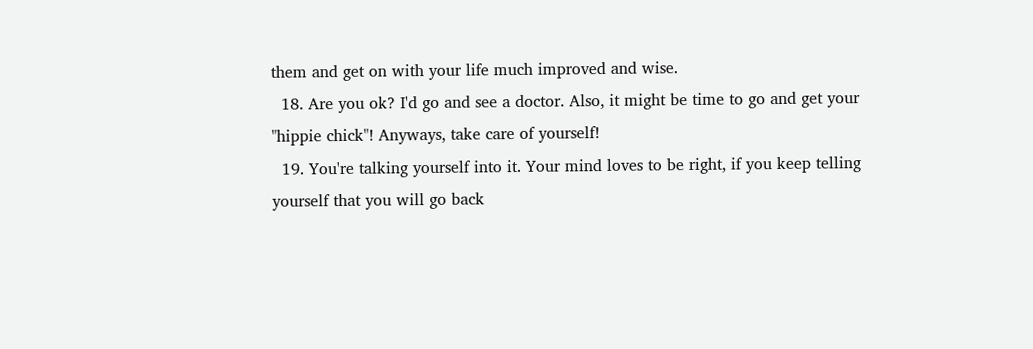them and get on with your life much improved and wise.
  18. Are you ok? I'd go and see a doctor. Also, it might be time to go and get your "hippie chick"! Anyways, take care of yourself!
  19. You're talking yourself into it. Your mind loves to be right, if you keep telling yourself that you will go back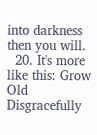into darkness then you will.
  20. It's more like this: Grow Old Disgracefully